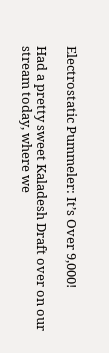Electrostatic Pummeler: It’s Over 9,000!

Had a pretty sweet Kaladesh Draft over on our stream today, where we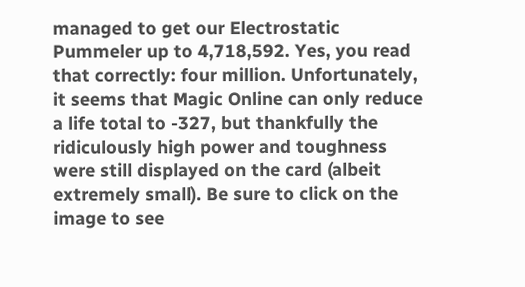managed to get our Electrostatic Pummeler up to 4,718,592. Yes, you read that correctly: four million. Unfortunately, it seems that Magic Online can only reduce a life total to -327, but thankfully the ridiculously high power and toughness were still displayed on the card (albeit extremely small). Be sure to click on the image to see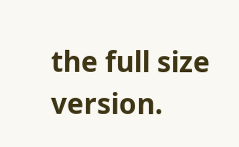the full size version.